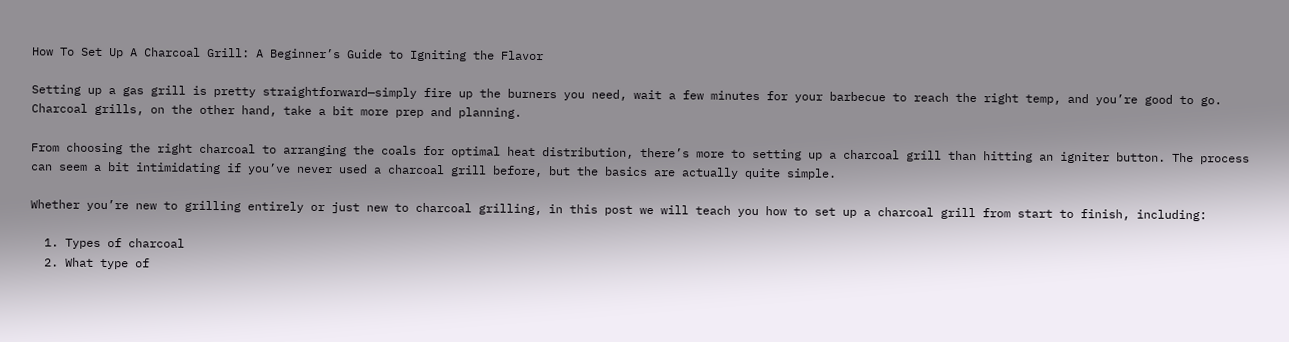How To Set Up A Charcoal Grill: A Beginner’s Guide to Igniting the Flavor

Setting up a gas grill is pretty straightforward—simply fire up the burners you need, wait a few minutes for your barbecue to reach the right temp, and you’re good to go. Charcoal grills, on the other hand, take a bit more prep and planning.

From choosing the right charcoal to arranging the coals for optimal heat distribution, there’s more to setting up a charcoal grill than hitting an igniter button. The process can seem a bit intimidating if you’ve never used a charcoal grill before, but the basics are actually quite simple.

Whether you’re new to grilling entirely or just new to charcoal grilling, in this post we will teach you how to set up a charcoal grill from start to finish, including:

  1. Types of charcoal
  2. What type of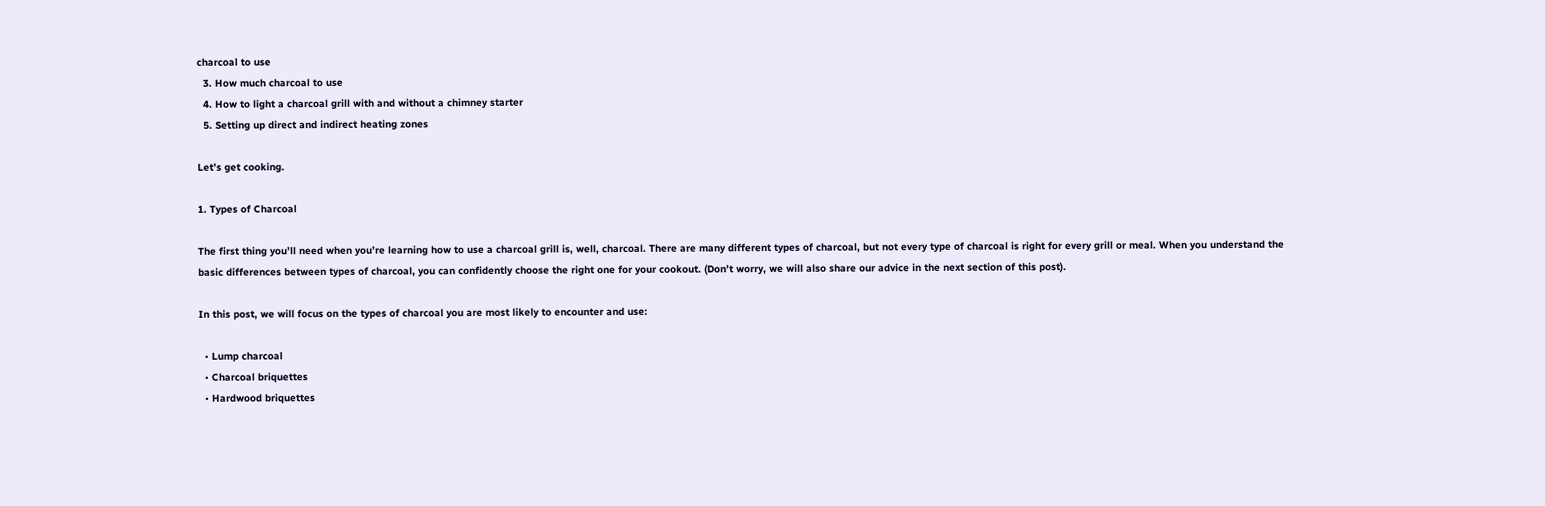charcoal to use
  3. How much charcoal to use
  4. How to light a charcoal grill with and without a chimney starter
  5. Setting up direct and indirect heating zones

Let’s get cooking.

1. Types of Charcoal

The first thing you’ll need when you’re learning how to use a charcoal grill is, well, charcoal. There are many different types of charcoal, but not every type of charcoal is right for every grill or meal. When you understand the basic differences between types of charcoal, you can confidently choose the right one for your cookout. (Don’t worry, we will also share our advice in the next section of this post).

In this post, we will focus on the types of charcoal you are most likely to encounter and use:

  • Lump charcoal
  • Charcoal briquettes
  • Hardwood briquettes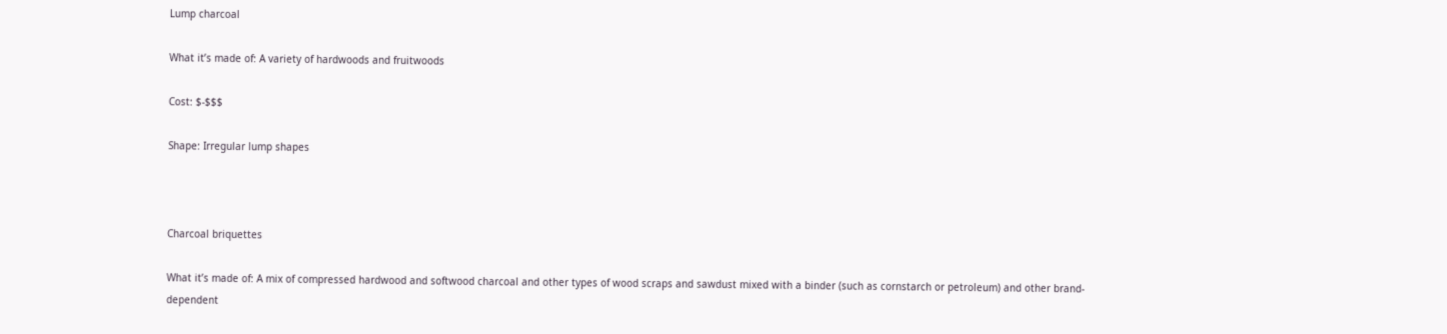Lump charcoal

What it’s made of: A variety of hardwoods and fruitwoods

Cost: $-$$$

Shape: Irregular lump shapes



Charcoal briquettes

What it’s made of: A mix of compressed hardwood and softwood charcoal and other types of wood scraps and sawdust mixed with a binder (such as cornstarch or petroleum) and other brand-dependent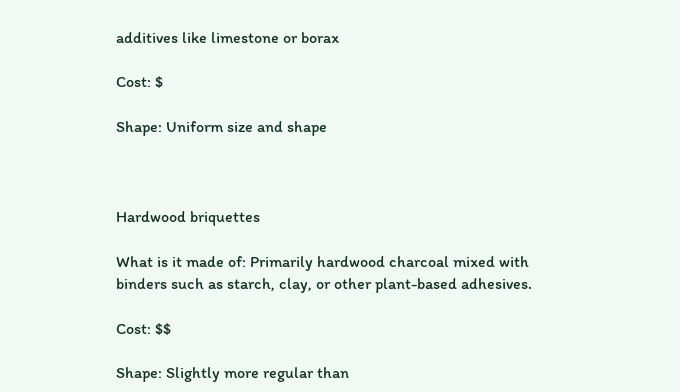additives like limestone or borax

Cost: $

Shape: Uniform size and shape



Hardwood briquettes

What is it made of: Primarily hardwood charcoal mixed with binders such as starch, clay, or other plant-based adhesives.

Cost: $$

Shape: Slightly more regular than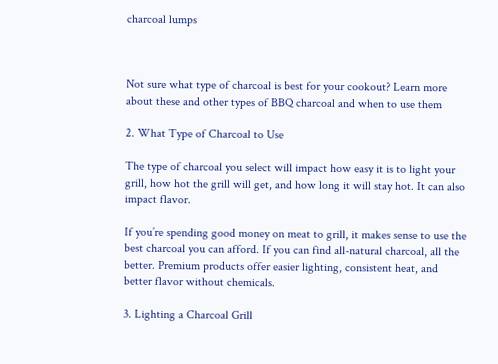charcoal lumps



Not sure what type of charcoal is best for your cookout? Learn more about these and other types of BBQ charcoal and when to use them

2. What Type of Charcoal to Use

The type of charcoal you select will impact how easy it is to light your grill, how hot the grill will get, and how long it will stay hot. It can also impact flavor.

If you’re spending good money on meat to grill, it makes sense to use the best charcoal you can afford. If you can find all-natural charcoal, all the better. Premium products offer easier lighting, consistent heat, and better flavor without chemicals.

3. Lighting a Charcoal Grill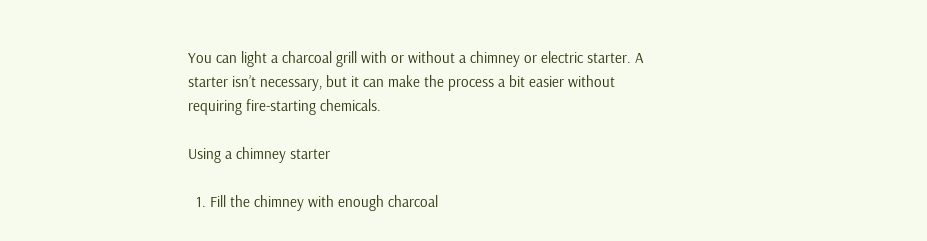You can light a charcoal grill with or without a chimney or electric starter. A starter isn’t necessary, but it can make the process a bit easier without requiring fire-starting chemicals.

Using a chimney starter

  1. Fill the chimney with enough charcoal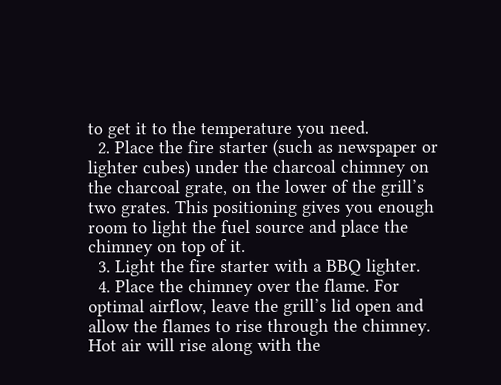to get it to the temperature you need.
  2. Place the fire starter (such as newspaper or lighter cubes) under the charcoal chimney on the charcoal grate, on the lower of the grill’s two grates. This positioning gives you enough room to light the fuel source and place the chimney on top of it.
  3. Light the fire starter with a BBQ lighter.
  4. Place the chimney over the flame. For optimal airflow, leave the grill’s lid open and allow the flames to rise through the chimney. Hot air will rise along with the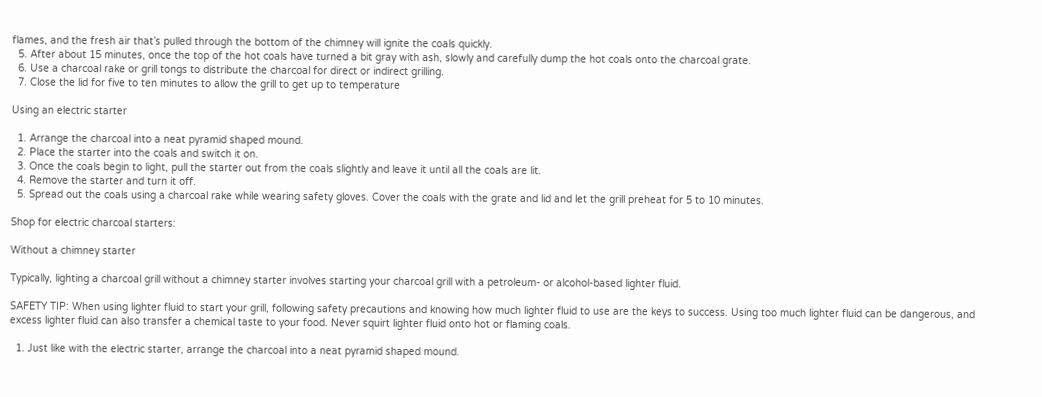flames, and the fresh air that’s pulled through the bottom of the chimney will ignite the coals quickly.
  5. After about 15 minutes, once the top of the hot coals have turned a bit gray with ash, slowly and carefully dump the hot coals onto the charcoal grate.
  6. Use a charcoal rake or grill tongs to distribute the charcoal for direct or indirect grilling.
  7. Close the lid for five to ten minutes to allow the grill to get up to temperature

Using an electric starter

  1. Arrange the charcoal into a neat pyramid shaped mound.
  2. Place the starter into the coals and switch it on.
  3. Once the coals begin to light, pull the starter out from the coals slightly and leave it until all the coals are lit.
  4. Remove the starter and turn it off.
  5. Spread out the coals using a charcoal rake while wearing safety gloves. Cover the coals with the grate and lid and let the grill preheat for 5 to 10 minutes.

Shop for electric charcoal starters:

Without a chimney starter

Typically, lighting a charcoal grill without a chimney starter involves starting your charcoal grill with a petroleum- or alcohol-based lighter fluid.

SAFETY TIP: When using lighter fluid to start your grill, following safety precautions and knowing how much lighter fluid to use are the keys to success. Using too much lighter fluid can be dangerous, and excess lighter fluid can also transfer a chemical taste to your food. Never squirt lighter fluid onto hot or flaming coals.

  1. Just like with the electric starter, arrange the charcoal into a neat pyramid shaped mound.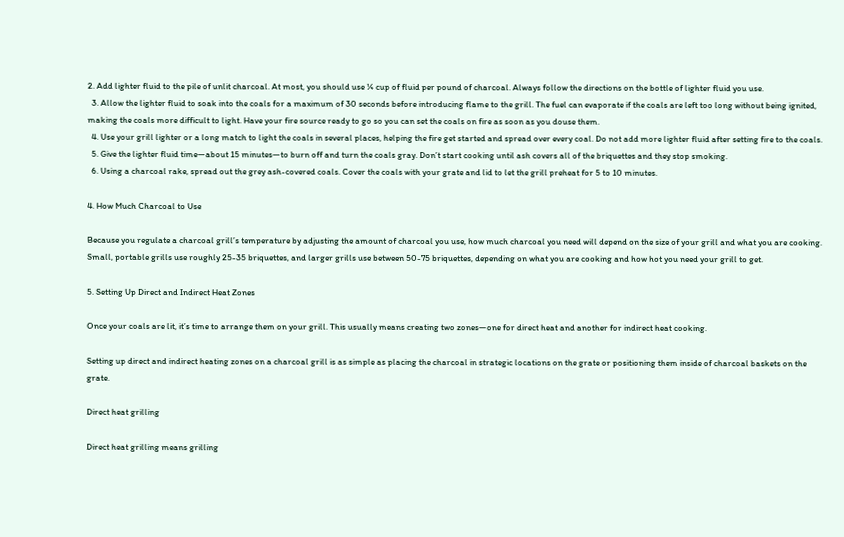2. Add lighter fluid to the pile of unlit charcoal. At most, you should use ¼ cup of fluid per pound of charcoal. Always follow the directions on the bottle of lighter fluid you use.
  3. Allow the lighter fluid to soak into the coals for a maximum of 30 seconds before introducing flame to the grill. The fuel can evaporate if the coals are left too long without being ignited, making the coals more difficult to light. Have your fire source ready to go so you can set the coals on fire as soon as you douse them.
  4. Use your grill lighter or a long match to light the coals in several places, helping the fire get started and spread over every coal. Do not add more lighter fluid after setting fire to the coals.
  5. Give the lighter fluid time—about 15 minutes—to burn off and turn the coals gray. Don’t start cooking until ash covers all of the briquettes and they stop smoking.
  6. Using a charcoal rake, spread out the grey ash-covered coals. Cover the coals with your grate and lid to let the grill preheat for 5 to 10 minutes.

4. How Much Charcoal to Use

Because you regulate a charcoal grill’s temperature by adjusting the amount of charcoal you use, how much charcoal you need will depend on the size of your grill and what you are cooking. Small, portable grills use roughly 25-35 briquettes, and larger grills use between 50-75 briquettes, depending on what you are cooking and how hot you need your grill to get.

5. Setting Up Direct and Indirect Heat Zones

Once your coals are lit, it’s time to arrange them on your grill. This usually means creating two zones—one for direct heat and another for indirect heat cooking.

Setting up direct and indirect heating zones on a charcoal grill is as simple as placing the charcoal in strategic locations on the grate or positioning them inside of charcoal baskets on the grate.

Direct heat grilling

Direct heat grilling means grilling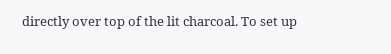directly over top of the lit charcoal. To set up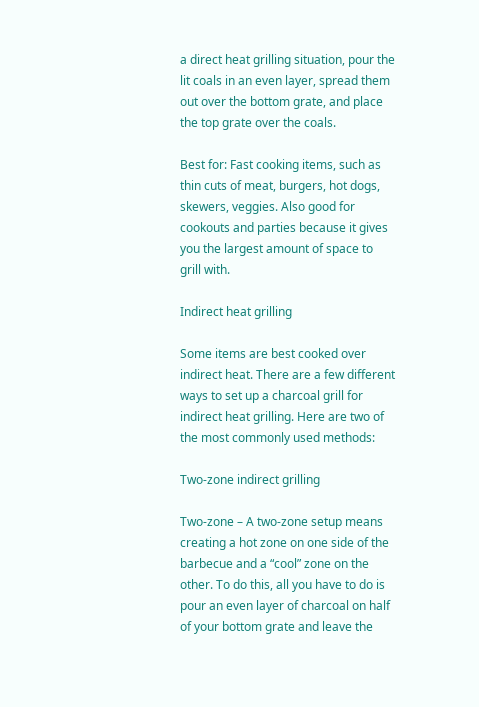a direct heat grilling situation, pour the lit coals in an even layer, spread them out over the bottom grate, and place the top grate over the coals.

Best for: Fast cooking items, such as thin cuts of meat, burgers, hot dogs, skewers, veggies. Also good for cookouts and parties because it gives you the largest amount of space to grill with.

Indirect heat grilling

Some items are best cooked over indirect heat. There are a few different ways to set up a charcoal grill for indirect heat grilling. Here are two of the most commonly used methods:

Two-zone indirect grilling

Two-zone – A two-zone setup means creating a hot zone on one side of the barbecue and a “cool” zone on the other. To do this, all you have to do is pour an even layer of charcoal on half of your bottom grate and leave the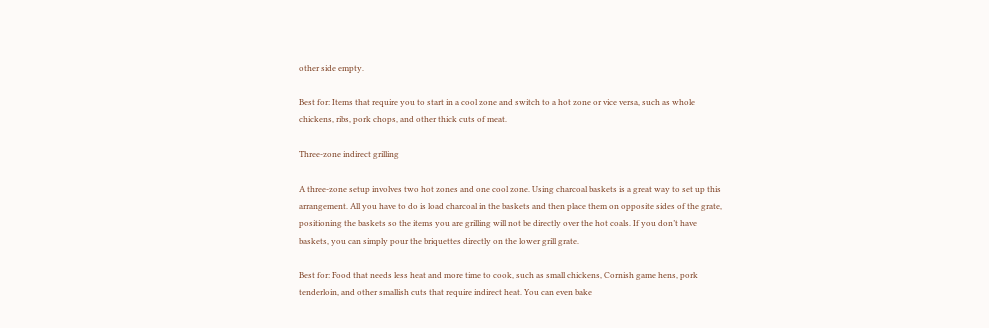other side empty.

Best for: Items that require you to start in a cool zone and switch to a hot zone or vice versa, such as whole chickens, ribs, pork chops, and other thick cuts of meat.

Three-zone indirect grilling

A three-zone setup involves two hot zones and one cool zone. Using charcoal baskets is a great way to set up this arrangement. All you have to do is load charcoal in the baskets and then place them on opposite sides of the grate, positioning the baskets so the items you are grilling will not be directly over the hot coals. If you don’t have baskets, you can simply pour the briquettes directly on the lower grill grate.

Best for: Food that needs less heat and more time to cook, such as small chickens, Cornish game hens, pork tenderloin, and other smallish cuts that require indirect heat. You can even bake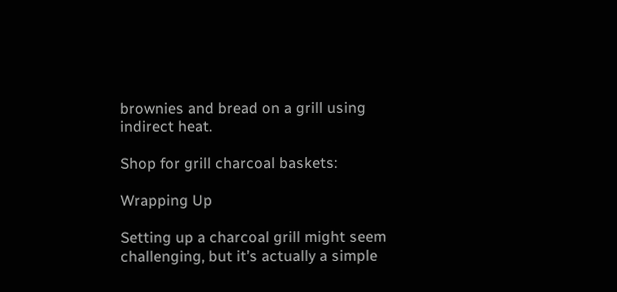brownies and bread on a grill using indirect heat.

Shop for grill charcoal baskets:

Wrapping Up

Setting up a charcoal grill might seem challenging, but it’s actually a simple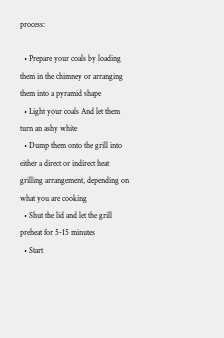process:

  • Prepare your coals by loading them in the chimney or arranging them into a pyramid shape
  • Light your coals And let them turn an ashy white
  • Dump them onto the grill into either a direct or indirect heat grilling arrangement, depending on what you are cooking
  • Shut the lid and let the grill preheat for 5-15 minutes
  • Start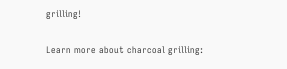grilling!

Learn more about charcoal grilling: